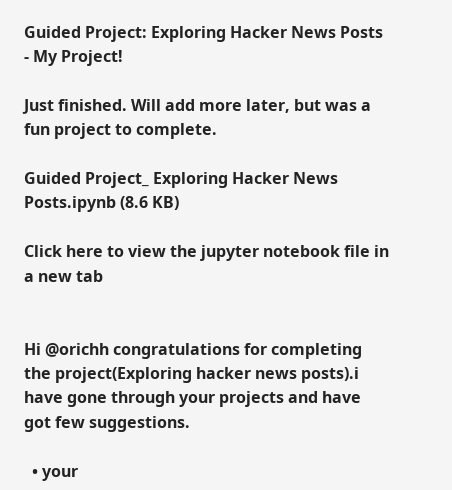Guided Project: Exploring Hacker News Posts - My Project!

Just finished. Will add more later, but was a fun project to complete.

Guided Project_ Exploring Hacker News Posts.ipynb (8.6 KB)

Click here to view the jupyter notebook file in a new tab


Hi @orichh congratulations for completing the project(Exploring hacker news posts).i have gone through your projects and have got few suggestions.

  • your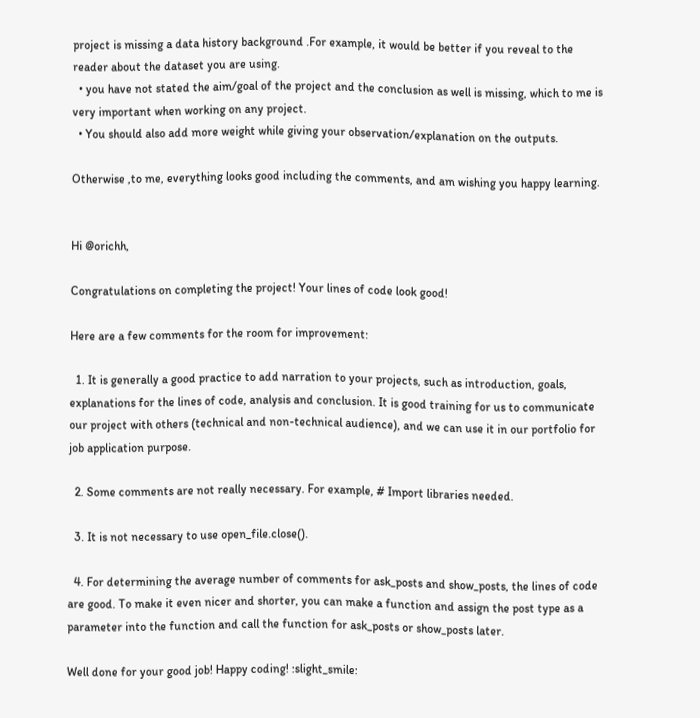project is missing a data history background .For example, it would be better if you reveal to the reader about the dataset you are using.
  • you have not stated the aim/goal of the project and the conclusion as well is missing, which to me is very important when working on any project.
  • You should also add more weight while giving your observation/explanation on the outputs.

Otherwise ,to me, everything looks good including the comments, and am wishing you happy learning.


Hi @orichh,

Congratulations on completing the project! Your lines of code look good!

Here are a few comments for the room for improvement:

  1. It is generally a good practice to add narration to your projects, such as introduction, goals, explanations for the lines of code, analysis and conclusion. It is good training for us to communicate our project with others (technical and non-technical audience), and we can use it in our portfolio for job application purpose.

  2. Some comments are not really necessary. For example, # Import libraries needed.

  3. It is not necessary to use open_file.close().

  4. For determining the average number of comments for ask_posts and show_posts, the lines of code are good. To make it even nicer and shorter, you can make a function and assign the post type as a parameter into the function and call the function for ask_posts or show_posts later.

Well done for your good job! Happy coding! :slight_smile: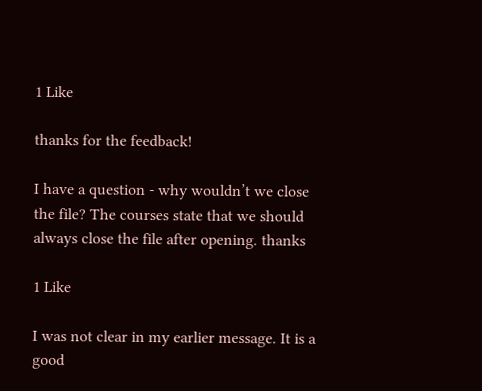1 Like

thanks for the feedback!

I have a question - why wouldn’t we close the file? The courses state that we should always close the file after opening. thanks

1 Like

I was not clear in my earlier message. It is a good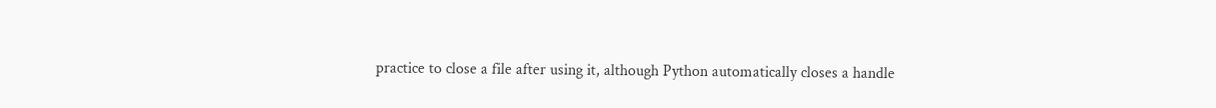practice to close a file after using it, although Python automatically closes a handle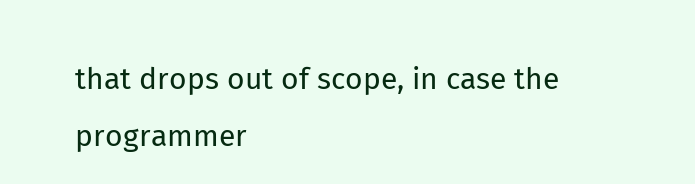that drops out of scope, in case the programmer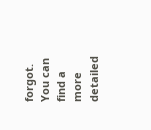forgot. You can find a more detailed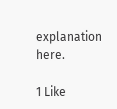explanation here.

1 Like